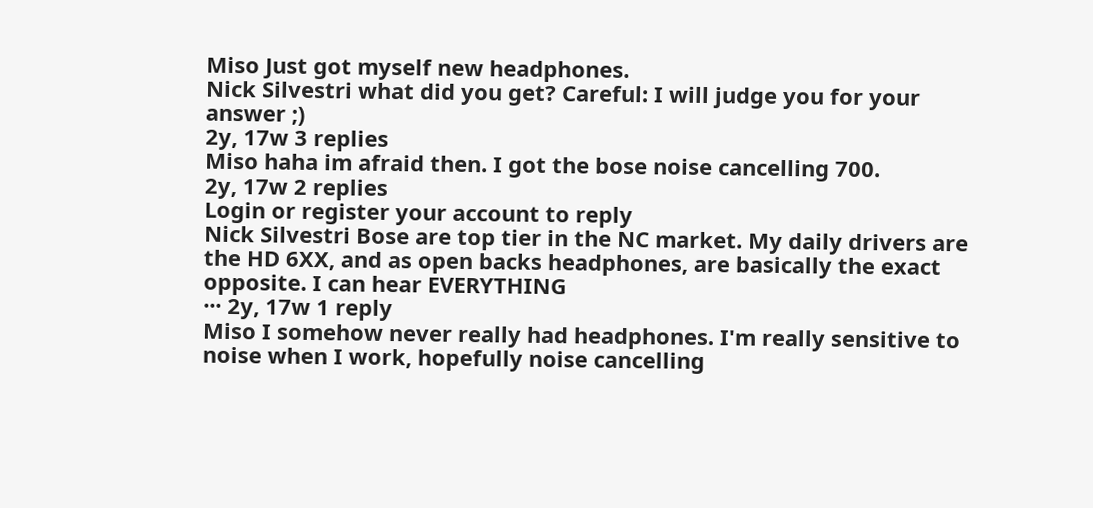Miso Just got myself new headphones.
Nick Silvestri what did you get? Careful: I will judge you for your answer ;)
2y, 17w 3 replies
Miso haha im afraid then. I got the bose noise cancelling 700.
2y, 17w 2 replies
Login or register your account to reply
Nick Silvestri Bose are top tier in the NC market. My daily drivers are the HD 6XX, and as open backs headphones, are basically the exact opposite. I can hear EVERYTHING
··· 2y, 17w 1 reply
Miso I somehow never really had headphones. I'm really sensitive to noise when I work, hopefully noise cancelling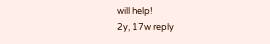will help!
2y, 17w reply